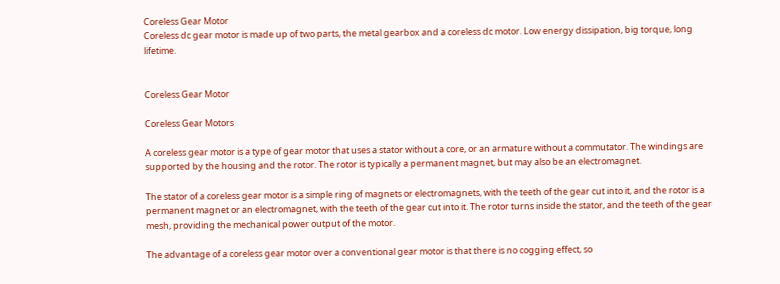Coreless Gear Motor
Coreless dc gear motor is made up of two parts, the metal gearbox and a coreless dc motor. Low energy dissipation, big torque, long lifetime.


Coreless Gear Motor

Coreless Gear Motors

A coreless gear motor is a type of gear motor that uses a stator without a core, or an armature without a commutator. The windings are supported by the housing and the rotor. The rotor is typically a permanent magnet, but may also be an electromagnet.

The stator of a coreless gear motor is a simple ring of magnets or electromagnets, with the teeth of the gear cut into it, and the rotor is a permanent magnet or an electromagnet, with the teeth of the gear cut into it. The rotor turns inside the stator, and the teeth of the gear mesh, providing the mechanical power output of the motor.

The advantage of a coreless gear motor over a conventional gear motor is that there is no cogging effect, so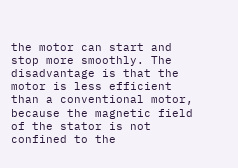the motor can start and stop more smoothly. The disadvantage is that the motor is less efficient than a conventional motor, because the magnetic field of the stator is not confined to the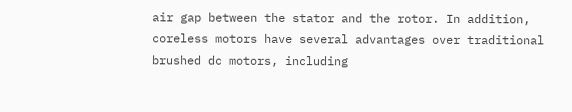air gap between the stator and the rotor. In addition, coreless motors have several advantages over traditional brushed dc motors, including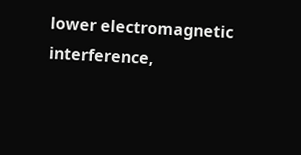lower electromagnetic interference,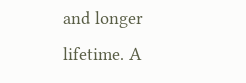and longer lifetime. A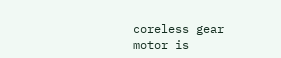coreless gear motor is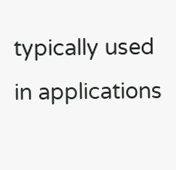typically used in applications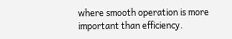where smooth operation is more important than efficiency.